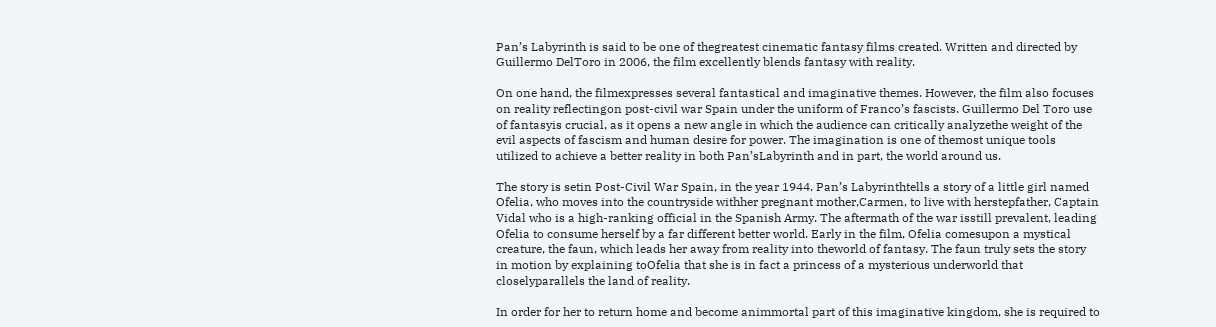Pan’s Labyrinth is said to be one of thegreatest cinematic fantasy films created. Written and directed by Guillermo DelToro in 2006, the film excellently blends fantasy with reality.

On one hand, the filmexpresses several fantastical and imaginative themes. However, the film also focuses on reality reflectingon post-civil war Spain under the uniform of Franco’s fascists. Guillermo Del Toro use of fantasyis crucial, as it opens a new angle in which the audience can critically analyzethe weight of the evil aspects of fascism and human desire for power. The imagination is one of themost unique tools utilized to achieve a better reality in both Pan’sLabyrinth and in part, the world around us.

The story is setin Post-Civil War Spain, in the year 1944. Pan’s Labyrinthtells a story of a little girl named Ofelia, who moves into the countryside withher pregnant mother,Carmen, to live with herstepfather, Captain Vidal who is a high-ranking official in the Spanish Army. The aftermath of the war isstill prevalent, leading Ofelia to consume herself by a far different better world. Early in the film, Ofelia comesupon a mystical creature, the faun, which leads her away from reality into theworld of fantasy. The faun truly sets the story in motion by explaining toOfelia that she is in fact a princess of a mysterious underworld that closelyparallels the land of reality.

In order for her to return home and become animmortal part of this imaginative kingdom, she is required to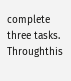complete three tasks. Throughthis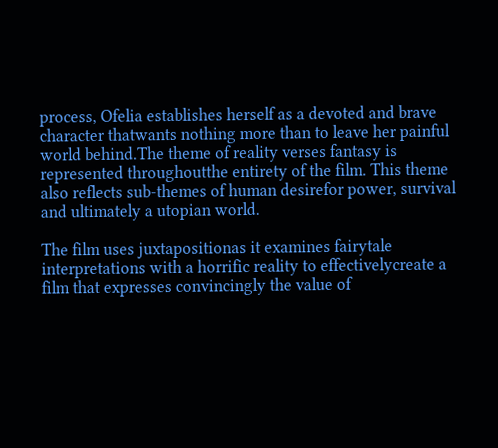process, Ofelia establishes herself as a devoted and brave character thatwants nothing more than to leave her painful world behind.The theme of reality verses fantasy is represented throughoutthe entirety of the film. This theme also reflects sub-themes of human desirefor power, survival and ultimately a utopian world.

The film uses juxtapositionas it examines fairytale interpretations with a horrific reality to effectivelycreate a film that expresses convincingly the value of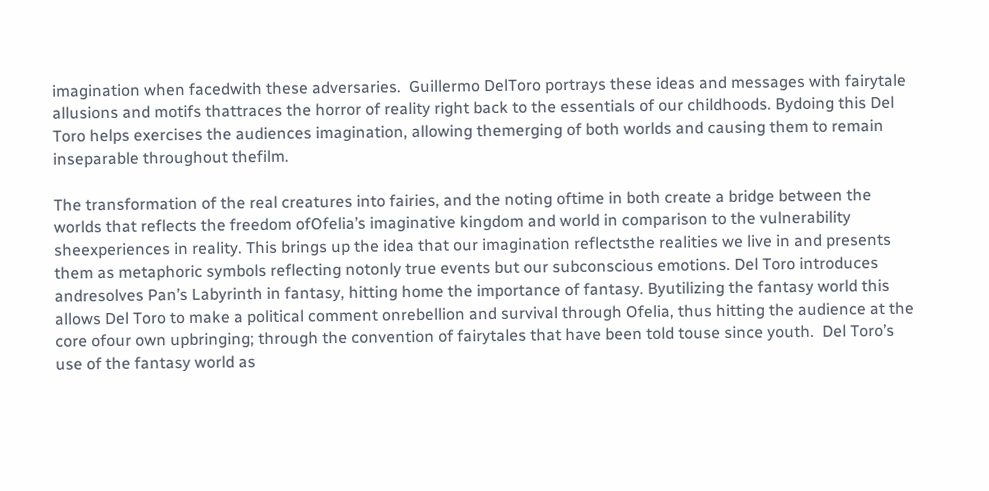imagination when facedwith these adversaries.  Guillermo DelToro portrays these ideas and messages with fairytale allusions and motifs thattraces the horror of reality right back to the essentials of our childhoods. Bydoing this Del Toro helps exercises the audiences imagination, allowing themerging of both worlds and causing them to remain inseparable throughout thefilm.

The transformation of the real creatures into fairies, and the noting oftime in both create a bridge between the worlds that reflects the freedom ofOfelia’s imaginative kingdom and world in comparison to the vulnerability sheexperiences in reality. This brings up the idea that our imagination reflectsthe realities we live in and presents them as metaphoric symbols reflecting notonly true events but our subconscious emotions. Del Toro introduces andresolves Pan’s Labyrinth in fantasy, hitting home the importance of fantasy. Byutilizing the fantasy world this allows Del Toro to make a political comment onrebellion and survival through Ofelia, thus hitting the audience at the core ofour own upbringing; through the convention of fairytales that have been told touse since youth.  Del Toro’s use of the fantasy world as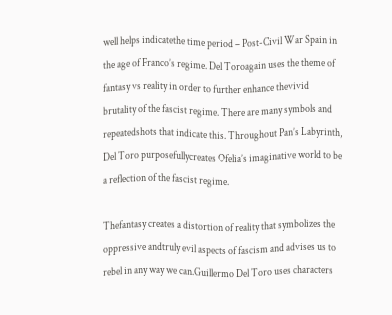well helps indicatethe time period – Post-Civil War Spain in the age of Franco’s regime. Del Toroagain uses the theme of fantasy vs reality in order to further enhance thevivid brutality of the fascist regime. There are many symbols and repeatedshots that indicate this. Throughout Pan’s Labyrinth, Del Toro purposefullycreates Ofelia’s imaginative world to be a reflection of the fascist regime.

Thefantasy creates a distortion of reality that symbolizes the oppressive andtruly evil aspects of fascism and advises us to rebel in any way we can.Guillermo Del Toro uses characters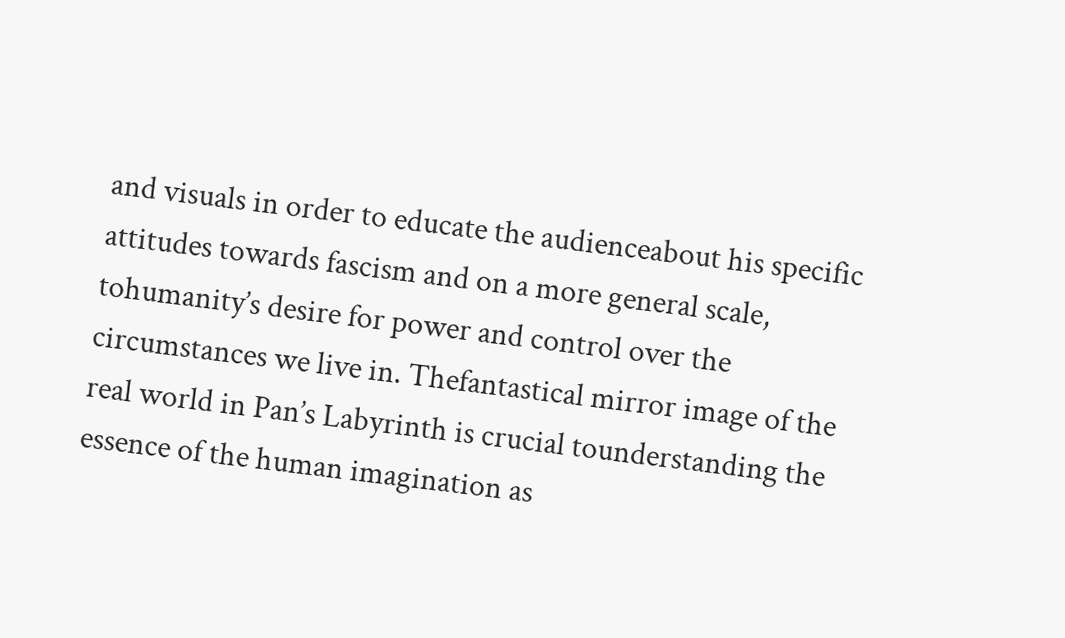and visuals in order to educate the audienceabout his specific attitudes towards fascism and on a more general scale, tohumanity’s desire for power and control over the circumstances we live in. Thefantastical mirror image of the real world in Pan’s Labyrinth is crucial tounderstanding the essence of the human imagination as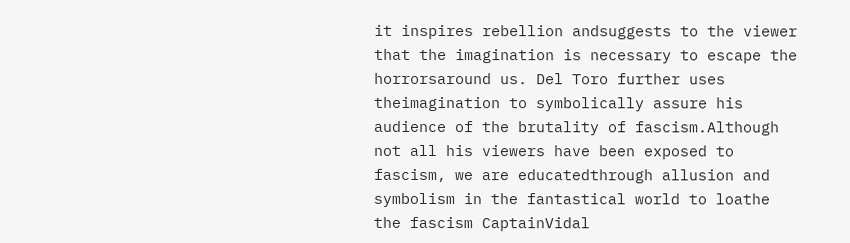it inspires rebellion andsuggests to the viewer that the imagination is necessary to escape the horrorsaround us. Del Toro further uses theimagination to symbolically assure his audience of the brutality of fascism.Although not all his viewers have been exposed to fascism, we are educatedthrough allusion and symbolism in the fantastical world to loathe the fascism CaptainVidal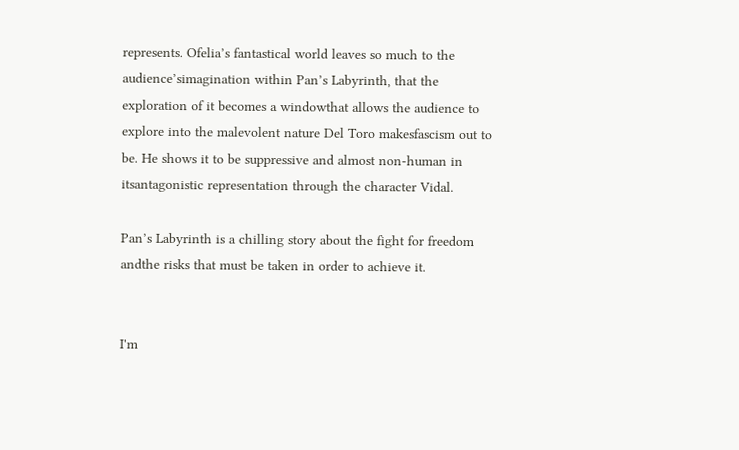represents. Ofelia’s fantastical world leaves so much to the audience’simagination within Pan’s Labyrinth, that the exploration of it becomes a windowthat allows the audience to explore into the malevolent nature Del Toro makesfascism out to be. He shows it to be suppressive and almost non-human in itsantagonistic representation through the character Vidal.

Pan’s Labyrinth is a chilling story about the fight for freedom andthe risks that must be taken in order to achieve it.


I'm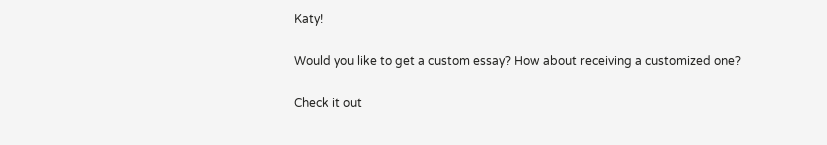Katy!

Would you like to get a custom essay? How about receiving a customized one?

Check it out